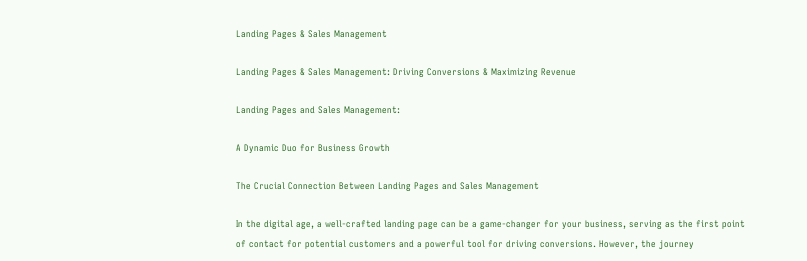Landing Pages & Sales Management

Landing Pages & Sales Management: Driving Conversions & Maximizing Revenue

Landing Pages and Sales Management:

A Dynamic Duo for Business Growth

The Crucial Connection Between Landing Pages and Sales Management

In the digital age, a well-crafted landing page can be a game-changer for your business, serving as the first point of contact for potential customers and a powerful tool for driving conversions. However, the journey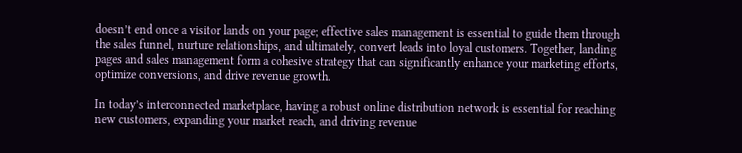doesn’t end once a visitor lands on your page; effective sales management is essential to guide them through the sales funnel, nurture relationships, and ultimately, convert leads into loyal customers. Together, landing pages and sales management form a cohesive strategy that can significantly enhance your marketing efforts, optimize conversions, and drive revenue growth.

In today’s interconnected marketplace, having a robust online distribution network is essential for reaching new customers, expanding your market reach, and driving revenue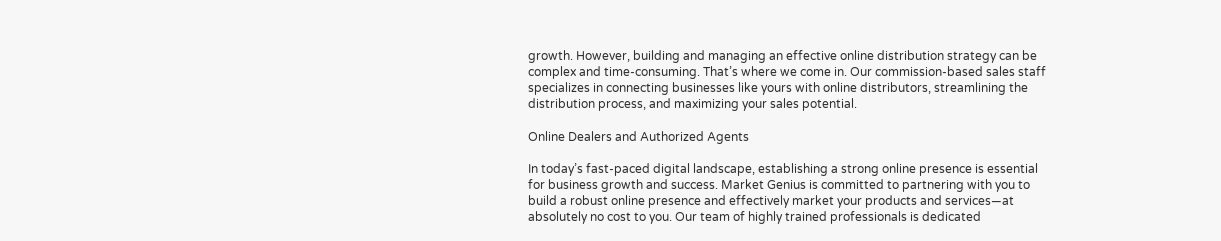growth. However, building and managing an effective online distribution strategy can be complex and time-consuming. That’s where we come in. Our commission-based sales staff specializes in connecting businesses like yours with online distributors, streamlining the distribution process, and maximizing your sales potential.

Online Dealers and Authorized Agents

In today’s fast-paced digital landscape, establishing a strong online presence is essential for business growth and success. Market Genius is committed to partnering with you to build a robust online presence and effectively market your products and services—at absolutely no cost to you. Our team of highly trained professionals is dedicated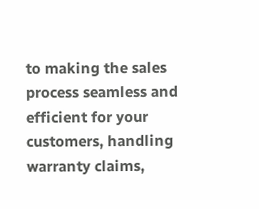to making the sales process seamless and efficient for your customers, handling warranty claims,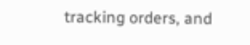tracking orders, and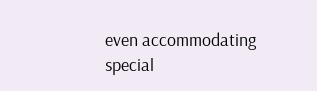even accommodating special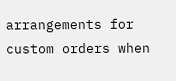arrangements for custom orders when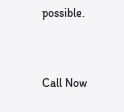possible.


Call Now